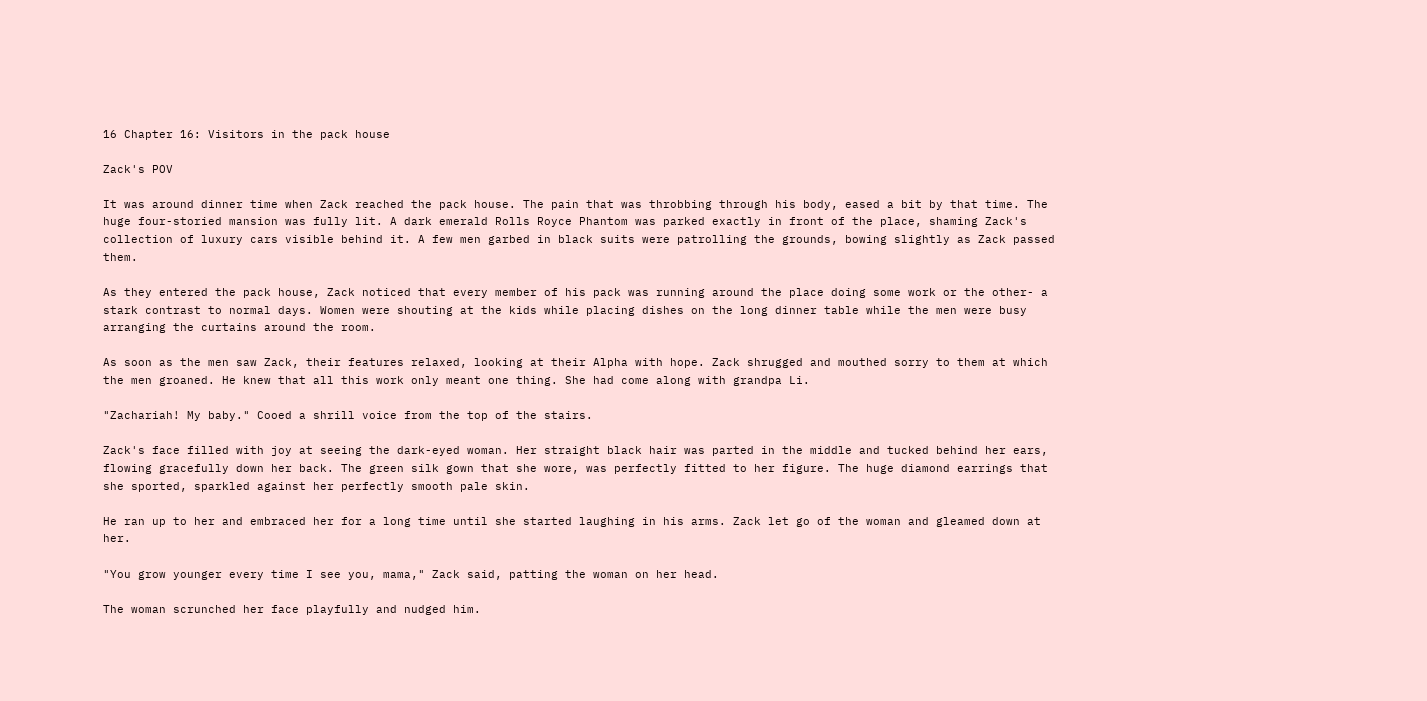16 Chapter 16: Visitors in the pack house

Zack's POV

It was around dinner time when Zack reached the pack house. The pain that was throbbing through his body, eased a bit by that time. The huge four-storied mansion was fully lit. A dark emerald Rolls Royce Phantom was parked exactly in front of the place, shaming Zack's collection of luxury cars visible behind it. A few men garbed in black suits were patrolling the grounds, bowing slightly as Zack passed them.

As they entered the pack house, Zack noticed that every member of his pack was running around the place doing some work or the other- a stark contrast to normal days. Women were shouting at the kids while placing dishes on the long dinner table while the men were busy arranging the curtains around the room.

As soon as the men saw Zack, their features relaxed, looking at their Alpha with hope. Zack shrugged and mouthed sorry to them at which the men groaned. He knew that all this work only meant one thing. She had come along with grandpa Li.

"Zachariah! My baby." Cooed a shrill voice from the top of the stairs.

Zack's face filled with joy at seeing the dark-eyed woman. Her straight black hair was parted in the middle and tucked behind her ears, flowing gracefully down her back. The green silk gown that she wore, was perfectly fitted to her figure. The huge diamond earrings that she sported, sparkled against her perfectly smooth pale skin.

He ran up to her and embraced her for a long time until she started laughing in his arms. Zack let go of the woman and gleamed down at her.

"You grow younger every time I see you, mama," Zack said, patting the woman on her head.

The woman scrunched her face playfully and nudged him.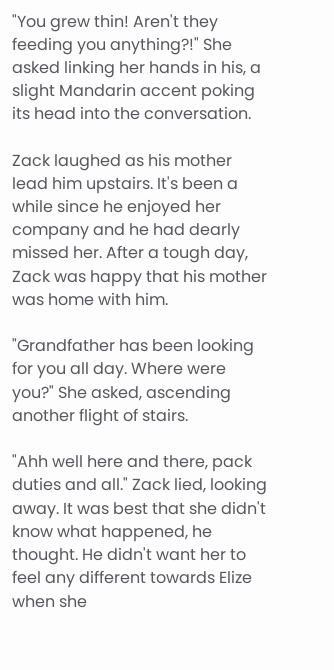"You grew thin! Aren't they feeding you anything?!" She asked linking her hands in his, a slight Mandarin accent poking its head into the conversation.

Zack laughed as his mother lead him upstairs. It's been a while since he enjoyed her company and he had dearly missed her. After a tough day, Zack was happy that his mother was home with him.

"Grandfather has been looking for you all day. Where were you?" She asked, ascending another flight of stairs.

"Ahh well here and there, pack duties and all." Zack lied, looking away. It was best that she didn't know what happened, he thought. He didn't want her to feel any different towards Elize when she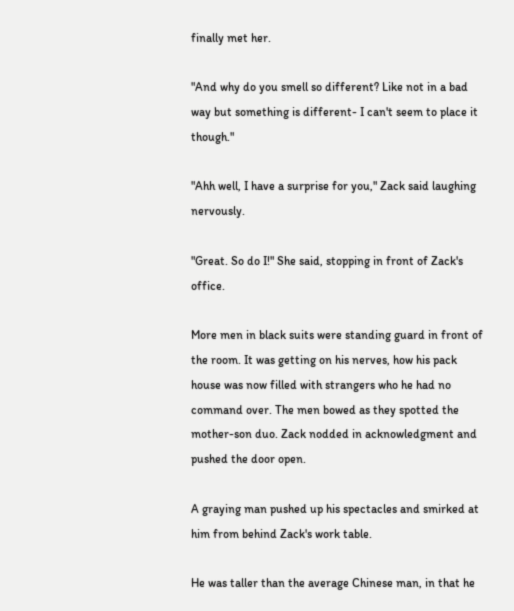finally met her.

"And why do you smell so different? Like not in a bad way but something is different- I can't seem to place it though."

"Ahh well, I have a surprise for you," Zack said laughing nervously.

"Great. So do I!" She said, stopping in front of Zack's office.

More men in black suits were standing guard in front of the room. It was getting on his nerves, how his pack house was now filled with strangers who he had no command over. The men bowed as they spotted the mother-son duo. Zack nodded in acknowledgment and pushed the door open.

A graying man pushed up his spectacles and smirked at him from behind Zack's work table.

He was taller than the average Chinese man, in that he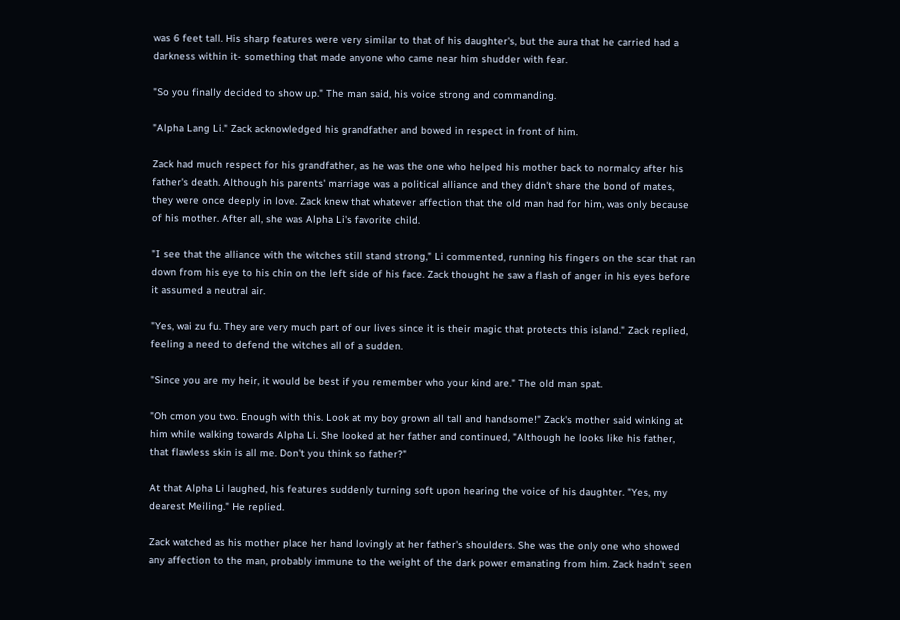was 6 feet tall. His sharp features were very similar to that of his daughter's, but the aura that he carried had a darkness within it- something that made anyone who came near him shudder with fear.

"So you finally decided to show up." The man said, his voice strong and commanding.

"Alpha Lang Li." Zack acknowledged his grandfather and bowed in respect in front of him.

Zack had much respect for his grandfather, as he was the one who helped his mother back to normalcy after his father's death. Although his parents' marriage was a political alliance and they didn't share the bond of mates, they were once deeply in love. Zack knew that whatever affection that the old man had for him, was only because of his mother. After all, she was Alpha Li's favorite child.

"I see that the alliance with the witches still stand strong," Li commented, running his fingers on the scar that ran down from his eye to his chin on the left side of his face. Zack thought he saw a flash of anger in his eyes before it assumed a neutral air.

"Yes, wai zu fu. They are very much part of our lives since it is their magic that protects this island." Zack replied, feeling a need to defend the witches all of a sudden.

"Since you are my heir, it would be best if you remember who your kind are." The old man spat.

"Oh cmon you two. Enough with this. Look at my boy grown all tall and handsome!" Zack's mother said winking at him while walking towards Alpha Li. She looked at her father and continued, "Although he looks like his father, that flawless skin is all me. Don't you think so father?"

At that Alpha Li laughed, his features suddenly turning soft upon hearing the voice of his daughter. "Yes, my dearest Meiling." He replied.

Zack watched as his mother place her hand lovingly at her father's shoulders. She was the only one who showed any affection to the man, probably immune to the weight of the dark power emanating from him. Zack hadn't seen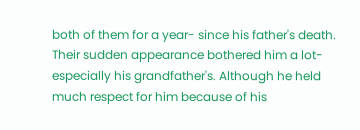both of them for a year- since his father's death. Their sudden appearance bothered him a lot- especially his grandfather's. Although he held much respect for him because of his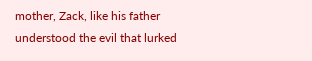mother, Zack, like his father understood the evil that lurked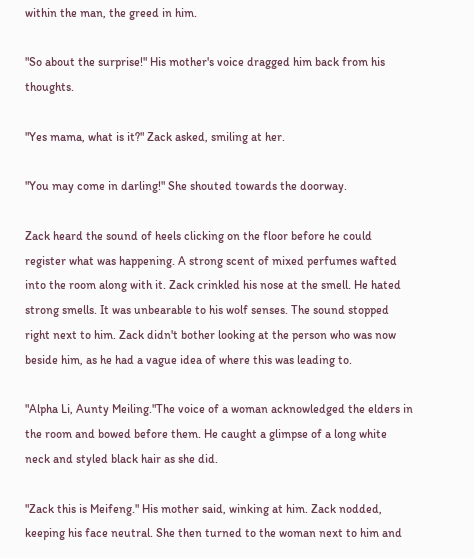within the man, the greed in him.

"So about the surprise!" His mother's voice dragged him back from his thoughts.

"Yes mama, what is it?" Zack asked, smiling at her.

"You may come in darling!" She shouted towards the doorway.

Zack heard the sound of heels clicking on the floor before he could register what was happening. A strong scent of mixed perfumes wafted into the room along with it. Zack crinkled his nose at the smell. He hated strong smells. It was unbearable to his wolf senses. The sound stopped right next to him. Zack didn't bother looking at the person who was now beside him, as he had a vague idea of where this was leading to.

"Alpha Li, Aunty Meiling."The voice of a woman acknowledged the elders in the room and bowed before them. He caught a glimpse of a long white neck and styled black hair as she did.

"Zack this is Meifeng." His mother said, winking at him. Zack nodded, keeping his face neutral. She then turned to the woman next to him and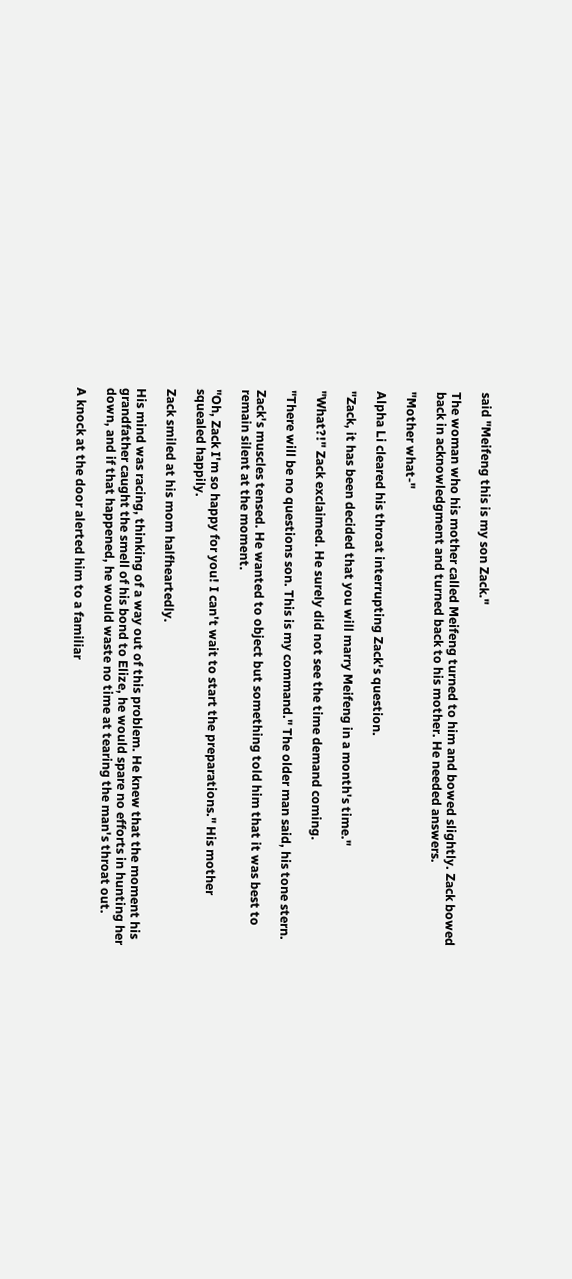said "Meifeng this is my son Zack."

The woman who his mother called Meifeng turned to him and bowed slightly. Zack bowed back in acknowledgment and turned back to his mother. He needed answers.

"Mother what-"

Alpha Li cleared his throat interrupting Zack's question.

"Zack, it has been decided that you will marry Meifeng in a month's time."

"What?!" Zack exclaimed. He surely did not see the time demand coming.

"There will be no questions son. This is my command." The older man said, his tone stern.

Zack's muscles tensed. He wanted to object but something told him that it was best to remain silent at the moment.

"Oh, Zack I'm so happy for you! I can't wait to start the preparations." His mother squealed happily.

Zack smiled at his mom halfheartedly.

His mind was racing, thinking of a way out of this problem. He knew that the moment his grandfather caught the smell of his bond to Elize, he would spare no efforts in hunting her down, and if that happened, he would waste no time at tearing the man's throat out.

A knock at the door alerted him to a familiar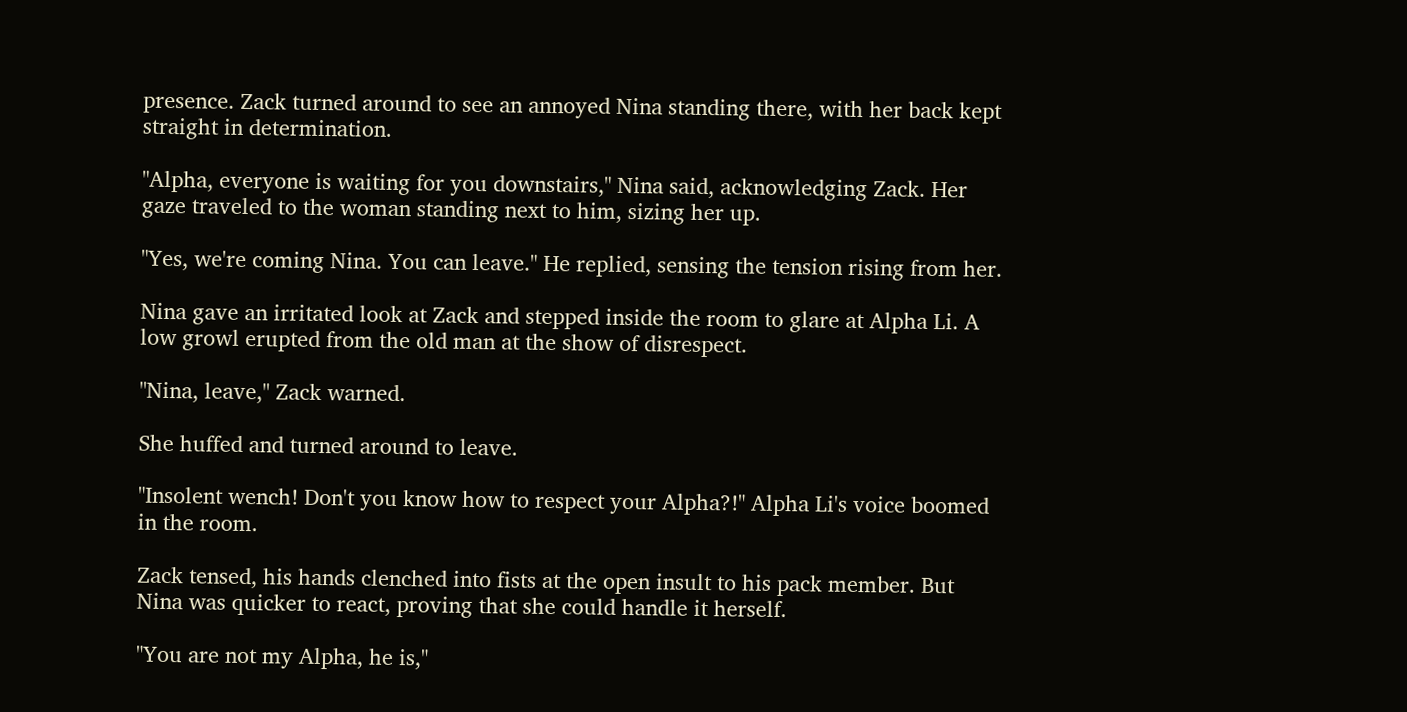presence. Zack turned around to see an annoyed Nina standing there, with her back kept straight in determination.

"Alpha, everyone is waiting for you downstairs," Nina said, acknowledging Zack. Her gaze traveled to the woman standing next to him, sizing her up.

"Yes, we're coming Nina. You can leave." He replied, sensing the tension rising from her.

Nina gave an irritated look at Zack and stepped inside the room to glare at Alpha Li. A low growl erupted from the old man at the show of disrespect.

"Nina, leave," Zack warned.

She huffed and turned around to leave.

"Insolent wench! Don't you know how to respect your Alpha?!" Alpha Li's voice boomed in the room.

Zack tensed, his hands clenched into fists at the open insult to his pack member. But Nina was quicker to react, proving that she could handle it herself.

"You are not my Alpha, he is,"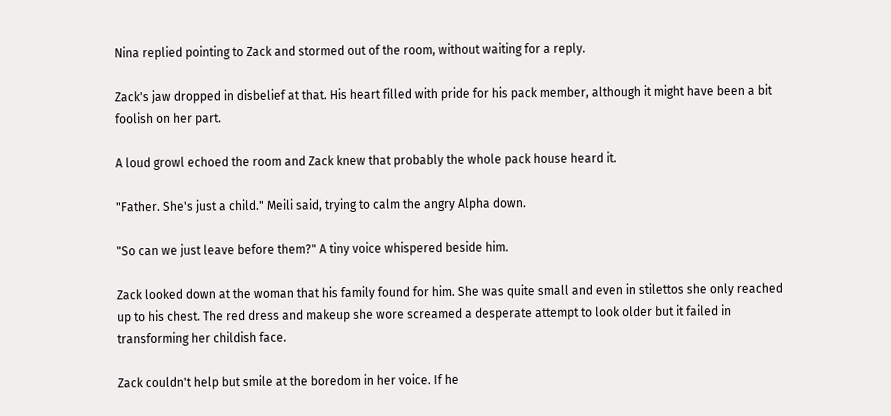Nina replied pointing to Zack and stormed out of the room, without waiting for a reply.

Zack's jaw dropped in disbelief at that. His heart filled with pride for his pack member, although it might have been a bit foolish on her part.

A loud growl echoed the room and Zack knew that probably the whole pack house heard it.

"Father. She's just a child." Meili said, trying to calm the angry Alpha down.

"So can we just leave before them?" A tiny voice whispered beside him.

Zack looked down at the woman that his family found for him. She was quite small and even in stilettos she only reached up to his chest. The red dress and makeup she wore screamed a desperate attempt to look older but it failed in transforming her childish face.

Zack couldn't help but smile at the boredom in her voice. If he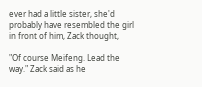ever had a little sister, she'd probably have resembled the girl in front of him, Zack thought,

"Of course Meifeng. Lead the way." Zack said as he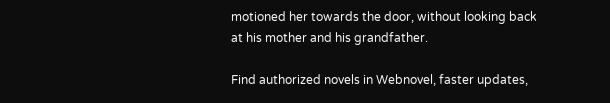motioned her towards the door, without looking back at his mother and his grandfather.

Find authorized novels in Webnovel, faster updates,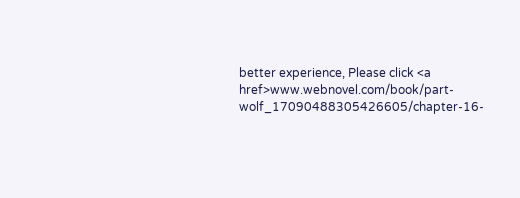better experience, Please click <a href>www.webnovel.com/book/part-wolf_17090488305426605/chapter-16-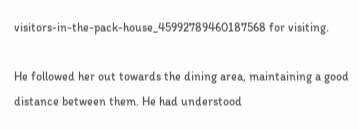visitors-in-the-pack-house_45992789460187568 for visiting.

He followed her out towards the dining area, maintaining a good distance between them. He had understood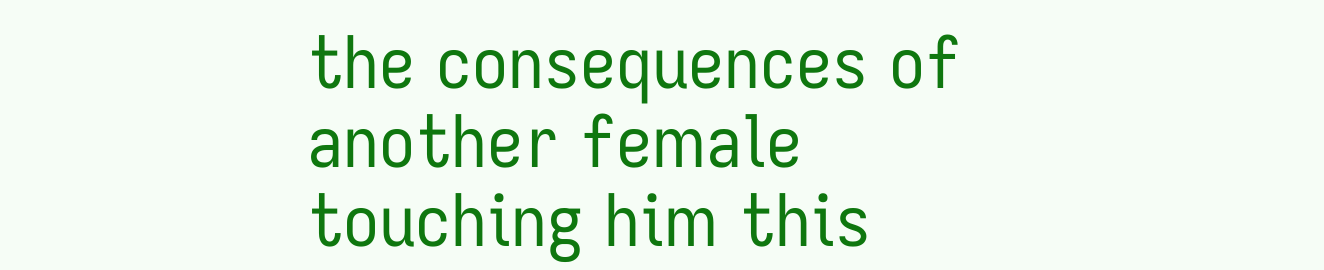the consequences of another female touching him this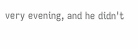very evening, and he didn't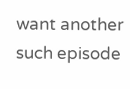want another such episode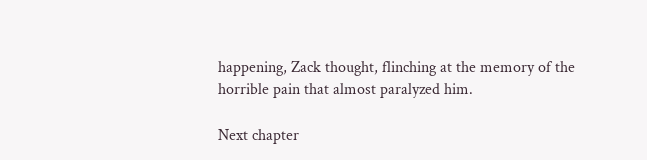happening, Zack thought, flinching at the memory of the horrible pain that almost paralyzed him.

Next chapter